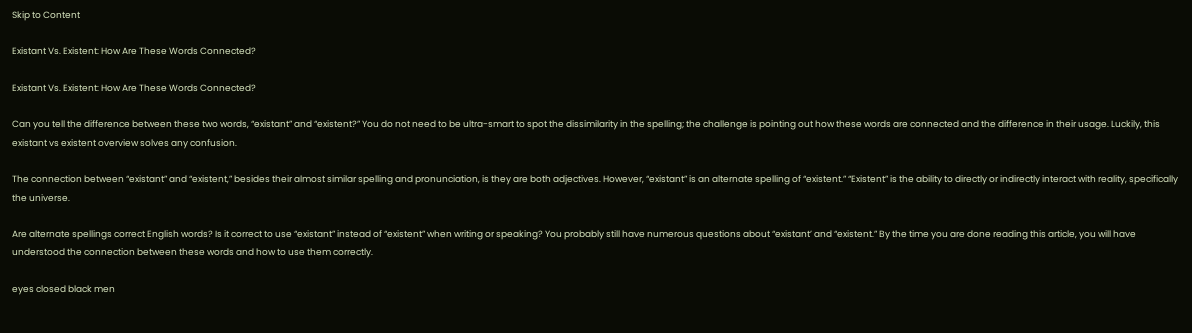Skip to Content

Existant Vs. Existent: How Are These Words Connected?

Existant Vs. Existent: How Are These Words Connected?

Can you tell the difference between these two words, “existant” and “existent?” You do not need to be ultra-smart to spot the dissimilarity in the spelling; the challenge is pointing out how these words are connected and the difference in their usage. Luckily, this existant vs existent overview solves any confusion.

The connection between “existant” and “existent,” besides their almost similar spelling and pronunciation, is they are both adjectives. However, “existant” is an alternate spelling of “existent.” “Existent” is the ability to directly or indirectly interact with reality, specifically the universe.

Are alternate spellings correct English words? Is it correct to use “existant” instead of “existent” when writing or speaking? You probably still have numerous questions about “existant’ and “existent.” By the time you are done reading this article, you will have understood the connection between these words and how to use them correctly.

eyes closed black men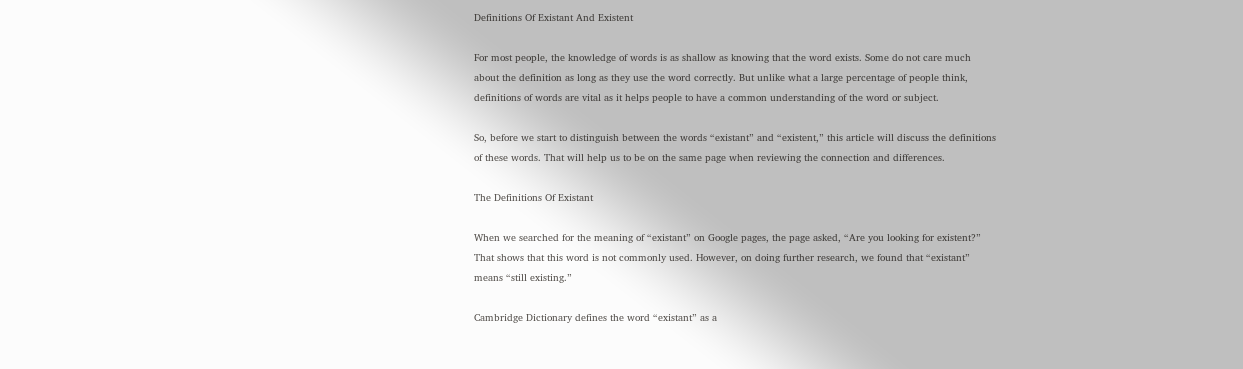Definitions Of Existant And Existent

For most people, the knowledge of words is as shallow as knowing that the word exists. Some do not care much about the definition as long as they use the word correctly. But unlike what a large percentage of people think, definitions of words are vital as it helps people to have a common understanding of the word or subject.

So, before we start to distinguish between the words “existant” and “existent,” this article will discuss the definitions of these words. That will help us to be on the same page when reviewing the connection and differences.

The Definitions Of Existant

When we searched for the meaning of “existant” on Google pages, the page asked, “Are you looking for existent?” That shows that this word is not commonly used. However, on doing further research, we found that “existant” means “still existing.”

Cambridge Dictionary defines the word “existant” as a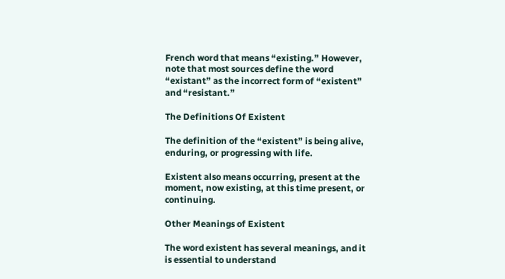French word that means “existing.” However, note that most sources define the word “existant” as the incorrect form of “existent” and “resistant.”

The Definitions Of Existent

The definition of the “existent” is being alive, enduring, or progressing with life.

Existent also means occurring, present at the moment, now existing, at this time present, or continuing.

Other Meanings of Existent

The word existent has several meanings, and it is essential to understand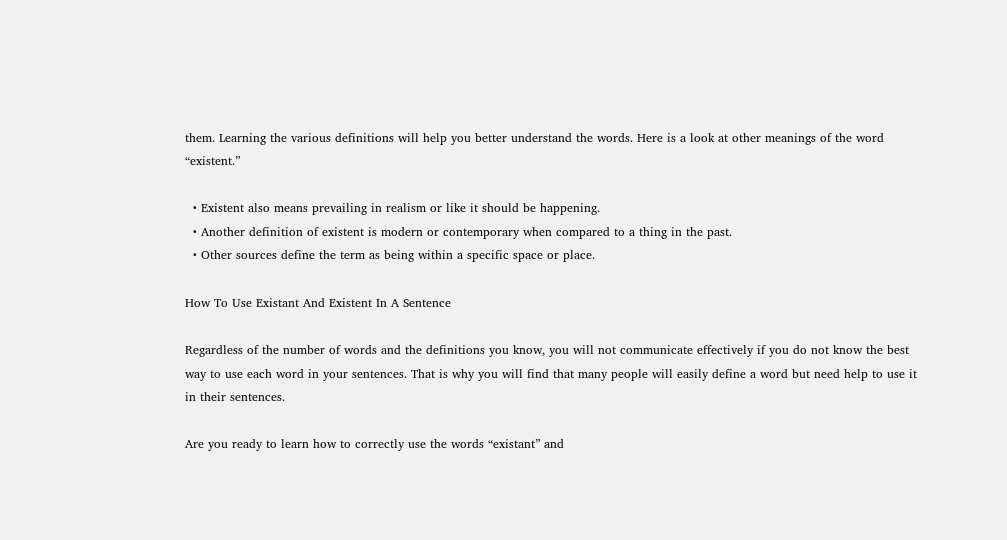them. Learning the various definitions will help you better understand the words. Here is a look at other meanings of the word “existent.”

  • Existent also means prevailing in realism or like it should be happening.
  • Another definition of existent is modern or contemporary when compared to a thing in the past.
  • Other sources define the term as being within a specific space or place.

How To Use Existant And Existent In A Sentence

Regardless of the number of words and the definitions you know, you will not communicate effectively if you do not know the best way to use each word in your sentences. That is why you will find that many people will easily define a word but need help to use it in their sentences.

Are you ready to learn how to correctly use the words “existant” and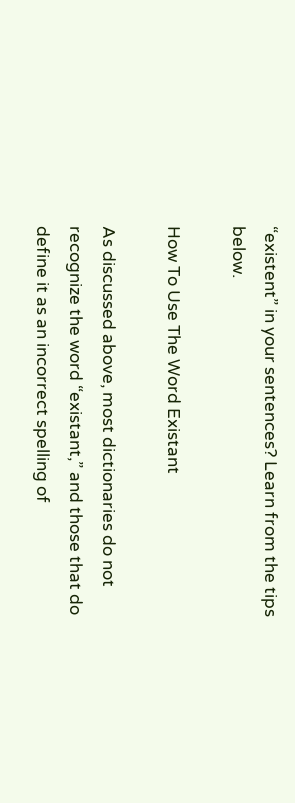“existent” in your sentences? Learn from the tips below.

How To Use The Word Existant

As discussed above, most dictionaries do not recognize the word “existant,” and those that do define it as an incorrect spelling of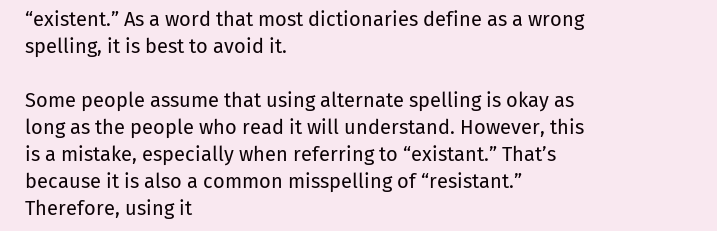“existent.” As a word that most dictionaries define as a wrong spelling, it is best to avoid it.

Some people assume that using alternate spelling is okay as long as the people who read it will understand. However, this is a mistake, especially when referring to “existant.” That’s because it is also a common misspelling of “resistant.” Therefore, using it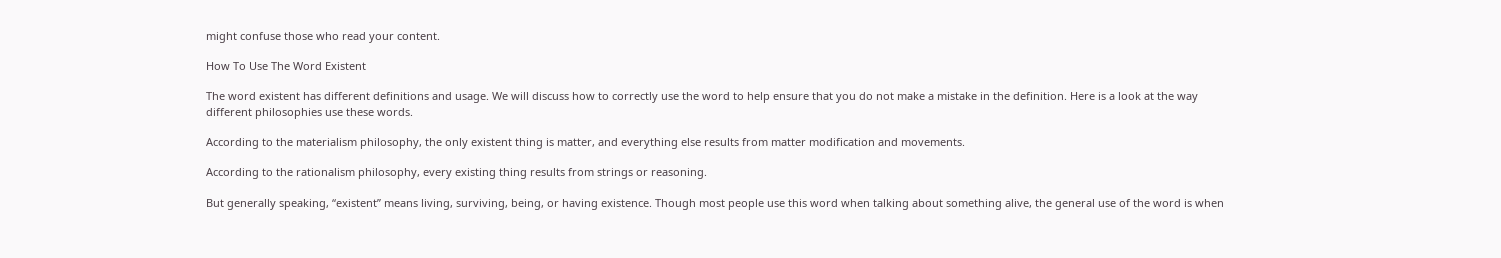might confuse those who read your content.

How To Use The Word Existent

The word existent has different definitions and usage. We will discuss how to correctly use the word to help ensure that you do not make a mistake in the definition. Here is a look at the way different philosophies use these words.

According to the materialism philosophy, the only existent thing is matter, and everything else results from matter modification and movements.

According to the rationalism philosophy, every existing thing results from strings or reasoning.

But generally speaking, “existent” means living, surviving, being, or having existence. Though most people use this word when talking about something alive, the general use of the word is when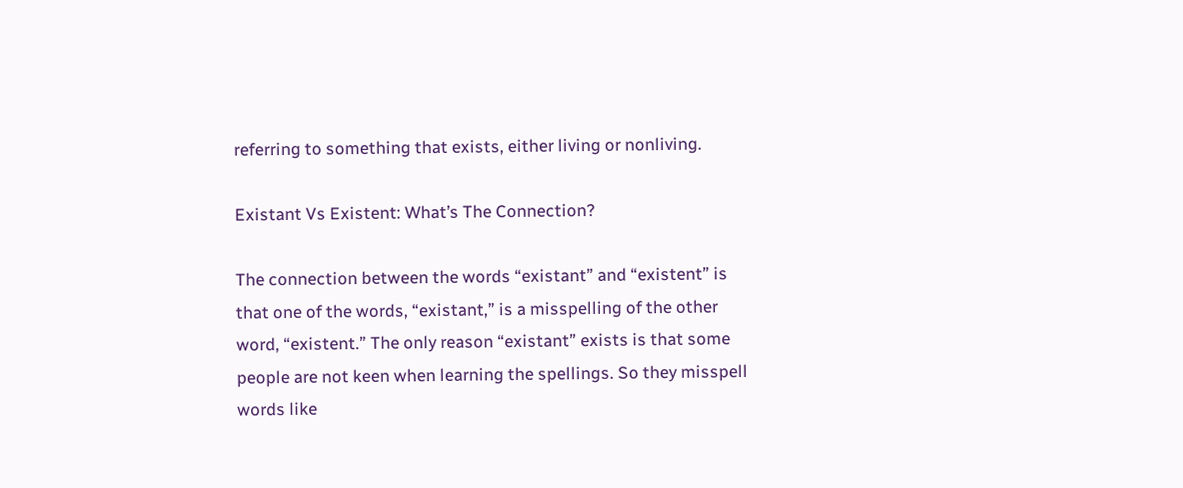referring to something that exists, either living or nonliving.

Existant Vs Existent: What’s The Connection?

The connection between the words “existant” and “existent” is that one of the words, “existant,” is a misspelling of the other word, “existent.” The only reason “existant” exists is that some people are not keen when learning the spellings. So they misspell words like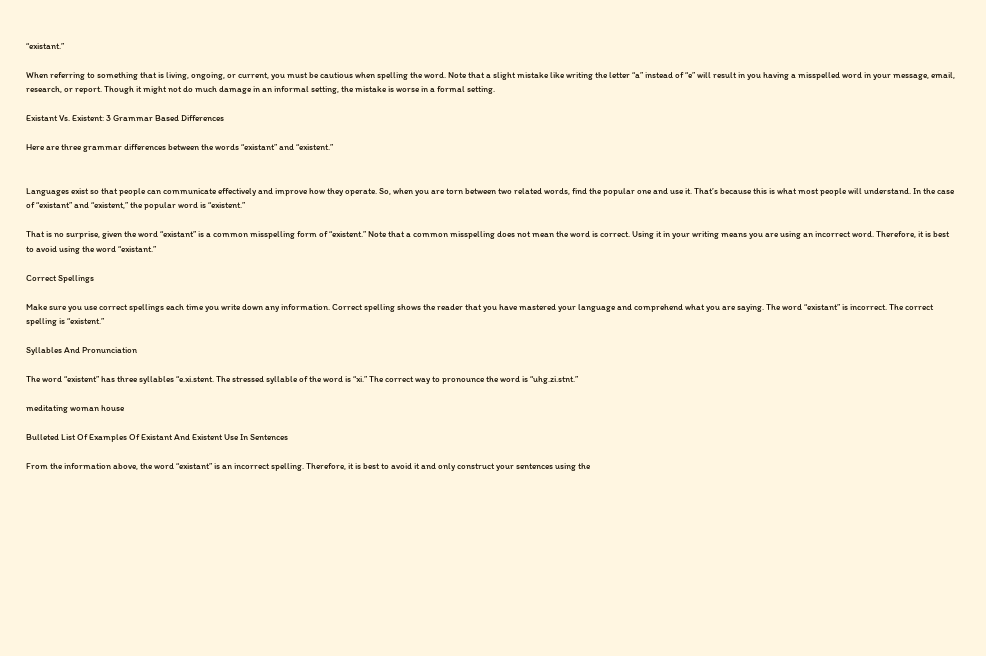“existant.”

When referring to something that is living, ongoing, or current, you must be cautious when spelling the word. Note that a slight mistake like writing the letter “a” instead of “e” will result in you having a misspelled word in your message, email, research, or report. Though it might not do much damage in an informal setting, the mistake is worse in a formal setting.

Existant Vs. Existent: 3 Grammar Based Differences

Here are three grammar differences between the words “existant” and “existent.”


Languages exist so that people can communicate effectively and improve how they operate. So, when you are torn between two related words, find the popular one and use it. That’s because this is what most people will understand. In the case of “existant” and “existent,” the popular word is “existent.”

That is no surprise, given the word “existant” is a common misspelling form of “existent.” Note that a common misspelling does not mean the word is correct. Using it in your writing means you are using an incorrect word. Therefore, it is best to avoid using the word “existant.”

Correct Spellings

Make sure you use correct spellings each time you write down any information. Correct spelling shows the reader that you have mastered your language and comprehend what you are saying. The word “existant” is incorrect. The correct spelling is “existent.”

Syllables And Pronunciation

The word “existent” has three syllables “e.xi.stent. The stressed syllable of the word is “xi.” The correct way to pronounce the word is “uhg.zi.stnt.”

meditating woman house

Bulleted List Of Examples Of Existant And Existent Use In Sentences

From the information above, the word “existant” is an incorrect spelling. Therefore, it is best to avoid it and only construct your sentences using the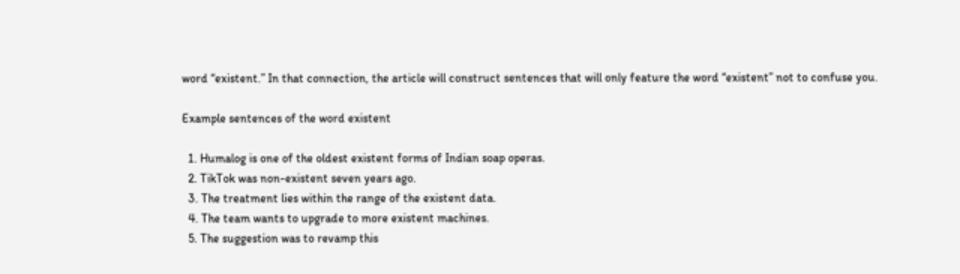word “existent.” In that connection, the article will construct sentences that will only feature the word “existent” not to confuse you.

Example sentences of the word existent

  1. Humalog is one of the oldest existent forms of Indian soap operas.
  2. TikTok was non-existent seven years ago.
  3. The treatment lies within the range of the existent data.
  4. The team wants to upgrade to more existent machines.
  5. The suggestion was to revamp this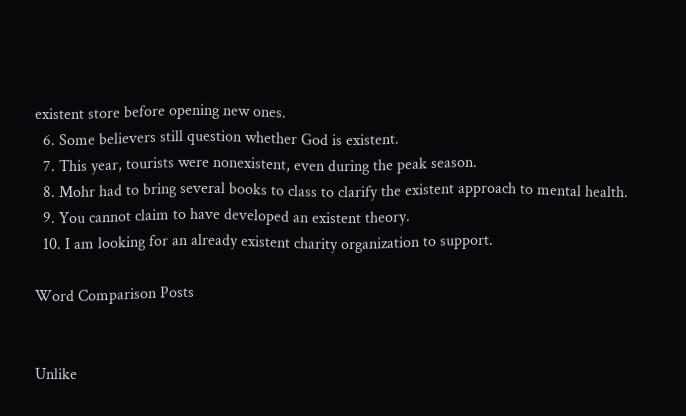existent store before opening new ones.
  6. Some believers still question whether God is existent.
  7. This year, tourists were nonexistent, even during the peak season.
  8. Mohr had to bring several books to class to clarify the existent approach to mental health.
  9. You cannot claim to have developed an existent theory.
  10. I am looking for an already existent charity organization to support.

Word Comparison Posts


Unlike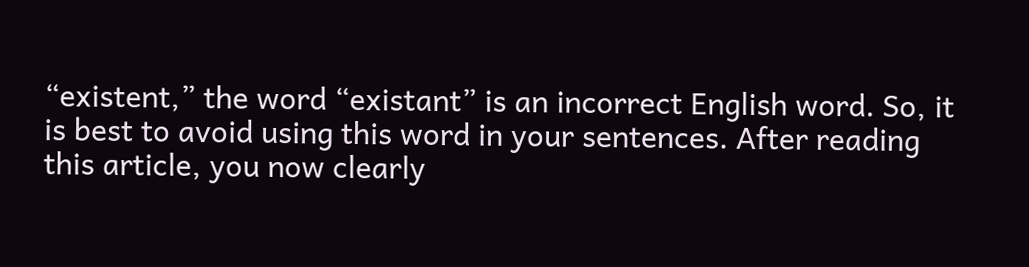“existent,” the word “existant” is an incorrect English word. So, it is best to avoid using this word in your sentences. After reading this article, you now clearly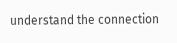understand the connection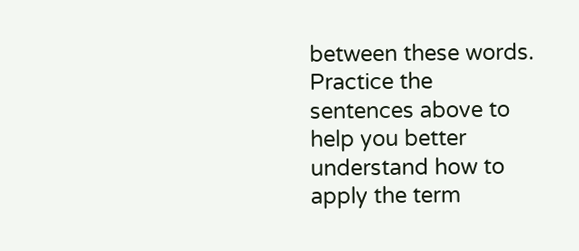between these words. Practice the sentences above to help you better understand how to apply the term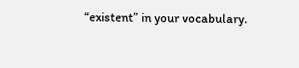“existent” in your vocabulary.